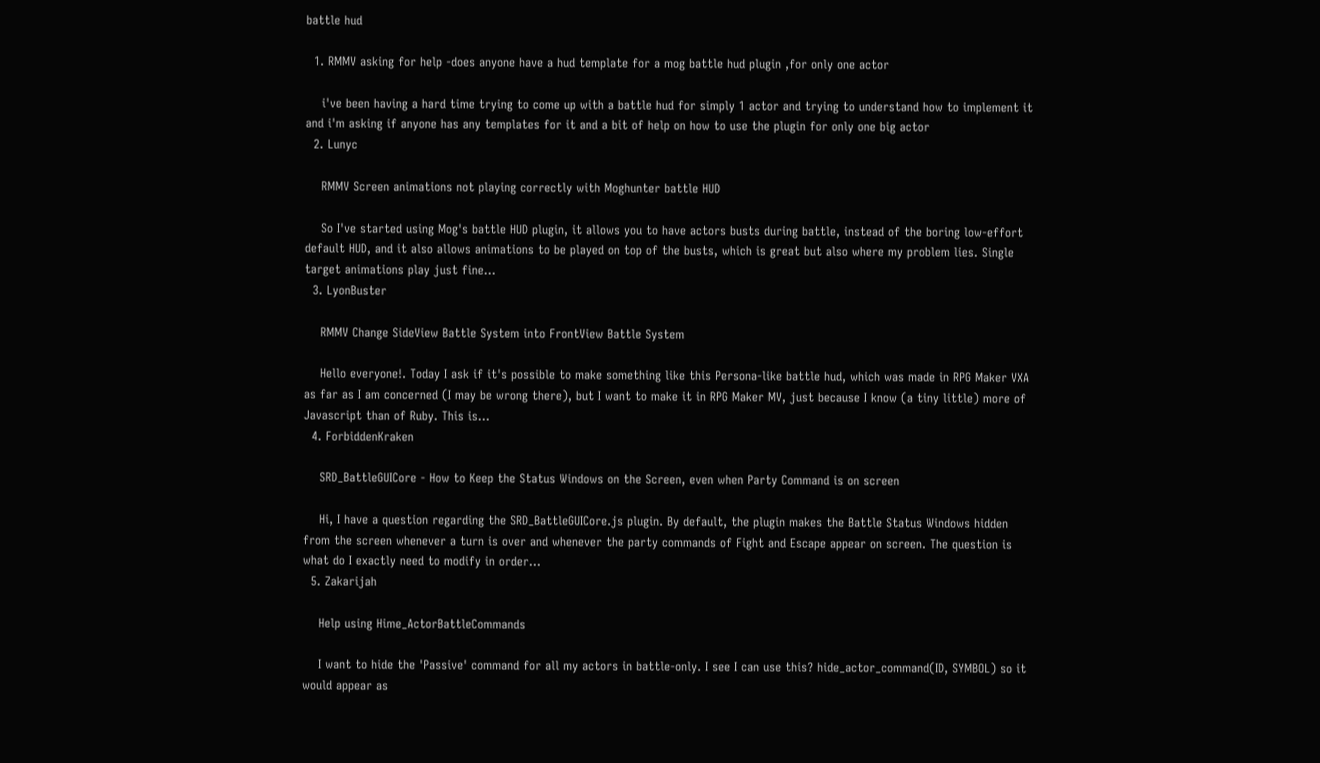battle hud

  1. RMMV asking for help -does anyone have a hud template for a mog battle hud plugin ,for only one actor

    i've been having a hard time trying to come up with a battle hud for simply 1 actor and trying to understand how to implement it and i'm asking if anyone has any templates for it and a bit of help on how to use the plugin for only one big actor
  2. Lunyc

    RMMV Screen animations not playing correctly with Moghunter battle HUD

    So I've started using Mog's battle HUD plugin, it allows you to have actors busts during battle, instead of the boring low-effort default HUD, and it also allows animations to be played on top of the busts, which is great but also where my problem lies. Single target animations play just fine...
  3. LyonBuster

    RMMV Change SideView Battle System into FrontView Battle System

    Hello everyone!. Today I ask if it's possible to make something like this Persona-like battle hud, which was made in RPG Maker VXA as far as I am concerned (I may be wrong there), but I want to make it in RPG Maker MV, just because I know (a tiny little) more of Javascript than of Ruby. This is...
  4. ForbiddenKraken

    SRD_BattleGUICore - How to Keep the Status Windows on the Screen, even when Party Command is on screen

    Hi, I have a question regarding the SRD_BattleGUICore.js plugin. By default, the plugin makes the Battle Status Windows hidden from the screen whenever a turn is over and whenever the party commands of Fight and Escape appear on screen. The question is what do I exactly need to modify in order...
  5. Zakarijah

    Help using Hime_ActorBattleCommands

    I want to hide the 'Passive' command for all my actors in battle-only. I see I can use this? hide_actor_command(ID, SYMBOL) so it would appear as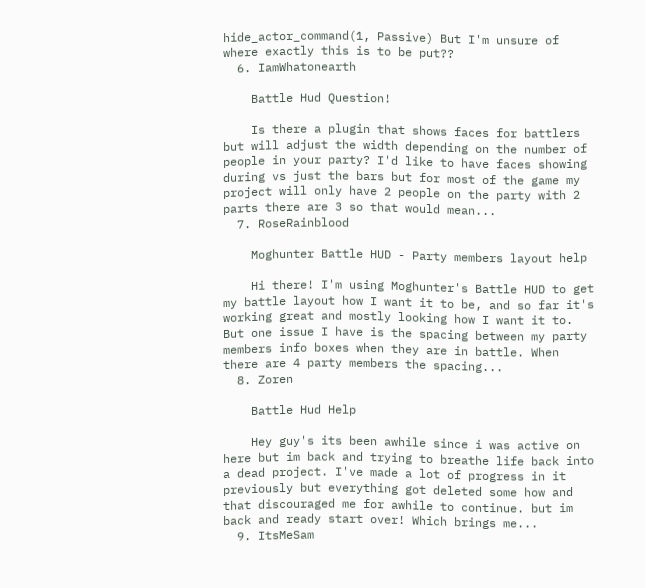hide_actor_command(1, Passive) But I'm unsure of where exactly this is to be put??
  6. IamWhatonearth

    Battle Hud Question!

    Is there a plugin that shows faces for battlers but will adjust the width depending on the number of people in your party? I'd like to have faces showing during vs just the bars but for most of the game my project will only have 2 people on the party with 2 parts there are 3 so that would mean...
  7. RoseRainblood

    Moghunter Battle HUD - Party members layout help

    Hi there! I'm using Moghunter's Battle HUD to get my battle layout how I want it to be, and so far it's working great and mostly looking how I want it to. But one issue I have is the spacing between my party members info boxes when they are in battle. When there are 4 party members the spacing...
  8. Zoren

    Battle Hud Help

    Hey guy's its been awhile since i was active on here but im back and trying to breathe life back into a dead project. I've made a lot of progress in it previously but everything got deleted some how and that discouraged me for awhile to continue. but im back and ready start over! Which brings me...
  9. ItsMeSam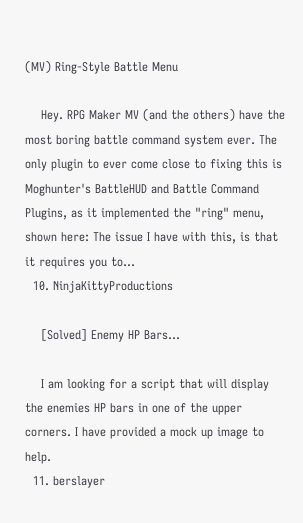(MV) Ring-Style Battle Menu

    Hey. RPG Maker MV (and the others) have the most boring battle command system ever. The only plugin to ever come close to fixing this is Moghunter's BattleHUD and Battle Command Plugins, as it implemented the "ring" menu, shown here: The issue I have with this, is that it requires you to...
  10. NinjaKittyProductions

    [Solved] Enemy HP Bars...

    I am looking for a script that will display the enemies HP bars in one of the upper corners. I have provided a mock up image to help.
  11. berslayer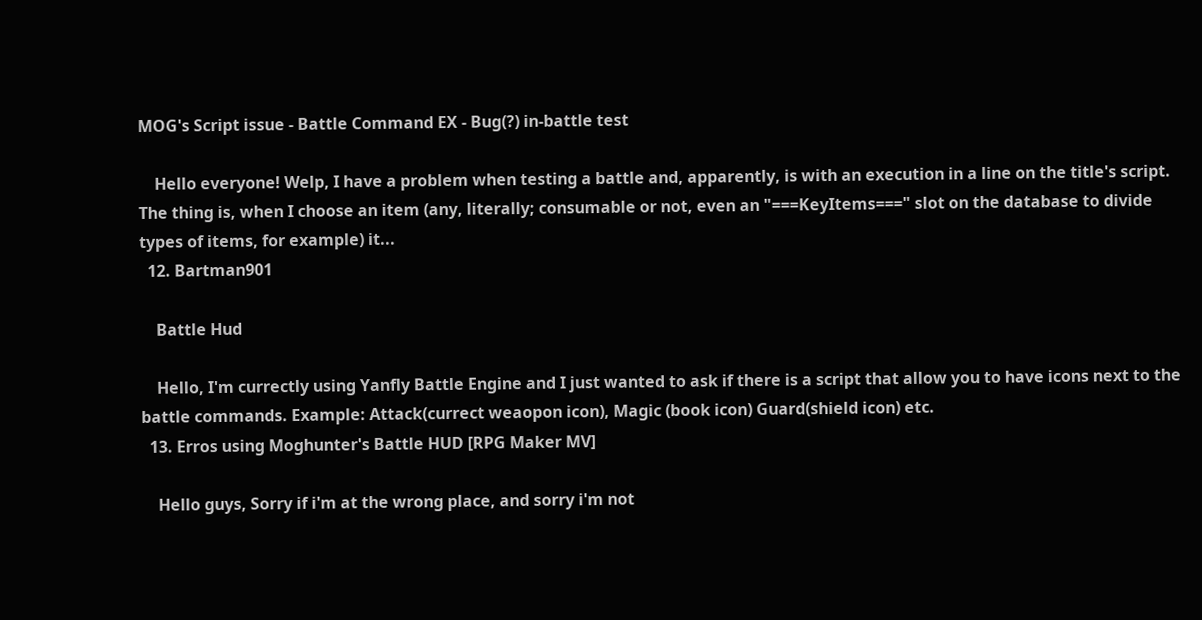MOG's Script issue - Battle Command EX - Bug(?) in-battle test

    Hello everyone! Welp, I have a problem when testing a battle and, apparently, is with an execution in a line on the title's script. The thing is, when I choose an item (any, literally; consumable or not, even an "===KeyItems===" slot on the database to divide types of items, for example) it...
  12. Bartman901

    Battle Hud

    Hello, I'm currectly using Yanfly Battle Engine and I just wanted to ask if there is a script that allow you to have icons next to the battle commands. Example: Attack(currect weaopon icon), Magic (book icon) Guard(shield icon) etc.
  13. Erros using Moghunter's Battle HUD [RPG Maker MV]

    Hello guys, Sorry if i'm at the wrong place, and sorry i'm not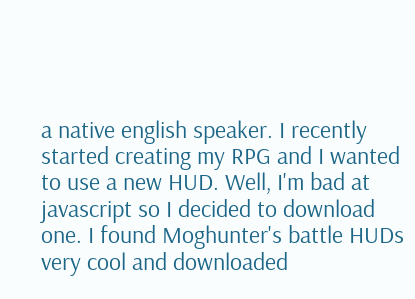a native english speaker. I recently started creating my RPG and I wanted to use a new HUD. Well, I'm bad at javascript so I decided to download one. I found Moghunter's battle HUDs very cool and downloaded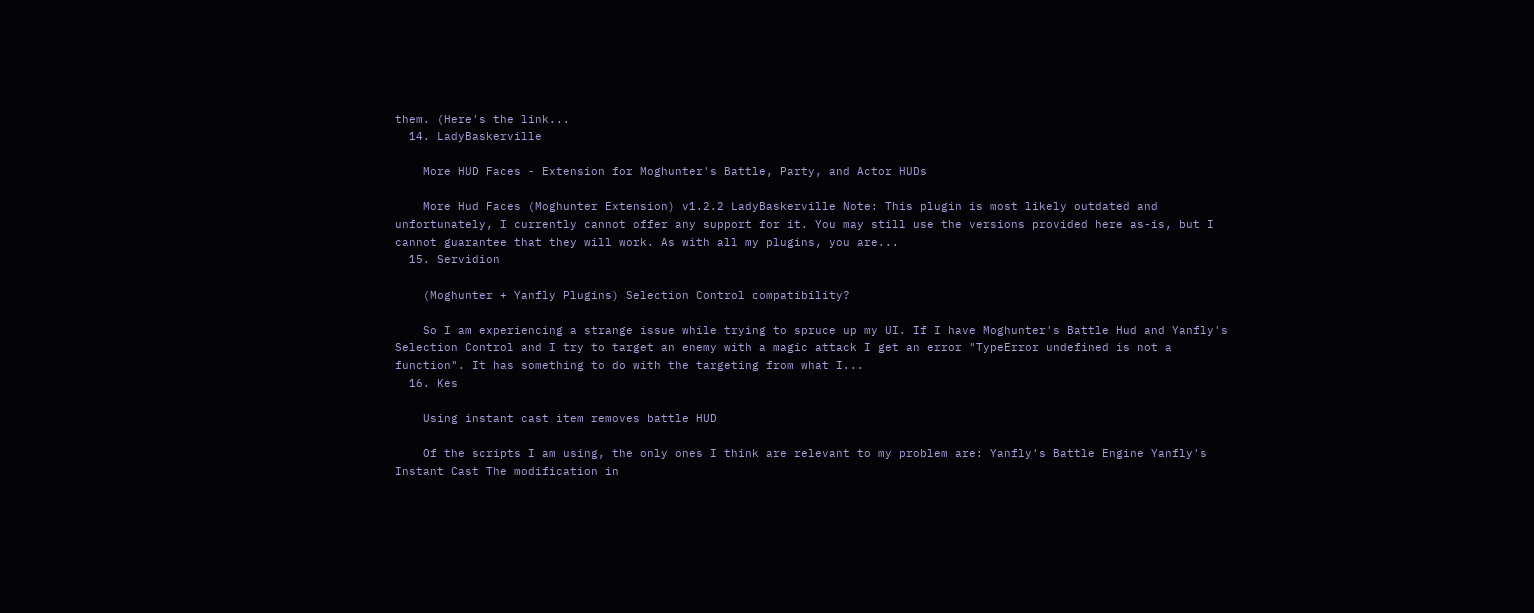them. (Here's the link...
  14. LadyBaskerville

    More HUD Faces - Extension for Moghunter's Battle, Party, and Actor HUDs

    More Hud Faces (Moghunter Extension) v1.2.2 LadyBaskerville Note: This plugin is most likely outdated and unfortunately, I currently cannot offer any support for it. You may still use the versions provided here as-is, but I cannot guarantee that they will work. As with all my plugins, you are...
  15. Servidion

    (Moghunter + Yanfly Plugins) Selection Control compatibility?

    So I am experiencing a strange issue while trying to spruce up my UI. If I have Moghunter's Battle Hud and Yanfly's Selection Control and I try to target an enemy with a magic attack I get an error "TypeError undefined is not a function". It has something to do with the targeting from what I...
  16. Kes

    Using instant cast item removes battle HUD

    Of the scripts I am using, the only ones I think are relevant to my problem are: Yanfly's Battle Engine Yanfly's Instant Cast The modification in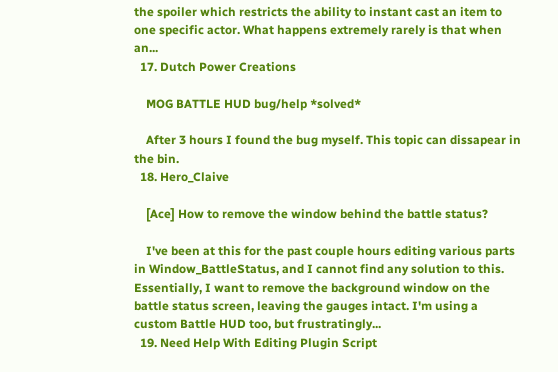the spoiler which restricts the ability to instant cast an item to one specific actor. What happens extremely rarely is that when an...
  17. Dutch Power Creations

    MOG BATTLE HUD bug/help *solved*

    After 3 hours I found the bug myself. This topic can dissapear in the bin.
  18. Hero_Claive

    [Ace] How to remove the window behind the battle status?

    I've been at this for the past couple hours editing various parts in Window_BattleStatus, and I cannot find any solution to this. Essentially, I want to remove the background window on the battle status screen, leaving the gauges intact. I'm using a custom Battle HUD too, but frustratingly...
  19. Need Help With Editing Plugin Script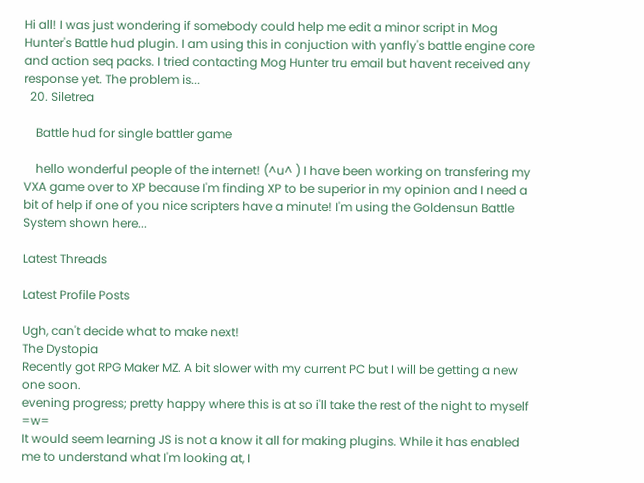Hi all! I was just wondering if somebody could help me edit a minor script in Mog Hunter's Battle hud plugin. I am using this in conjuction with yanfly's battle engine core and action seq packs. I tried contacting Mog Hunter tru email but havent received any response yet. The problem is...
  20. Siletrea

    Battle hud for single battler game

    hello wonderful people of the internet! (^u^ ) I have been working on transfering my VXA game over to XP because I'm finding XP to be superior in my opinion and I need a bit of help if one of you nice scripters have a minute! I'm using the Goldensun Battle System shown here...

Latest Threads

Latest Profile Posts

Ugh, can't decide what to make next!
The Dystopia
Recently got RPG Maker MZ. A bit slower with my current PC but I will be getting a new one soon.
evening progress; pretty happy where this is at so i'll take the rest of the night to myself =w=
It would seem learning JS is not a know it all for making plugins. While it has enabled me to understand what I'm looking at, I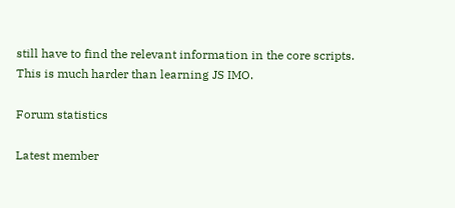still have to find the relevant information in the core scripts. This is much harder than learning JS IMO.

Forum statistics

Latest member